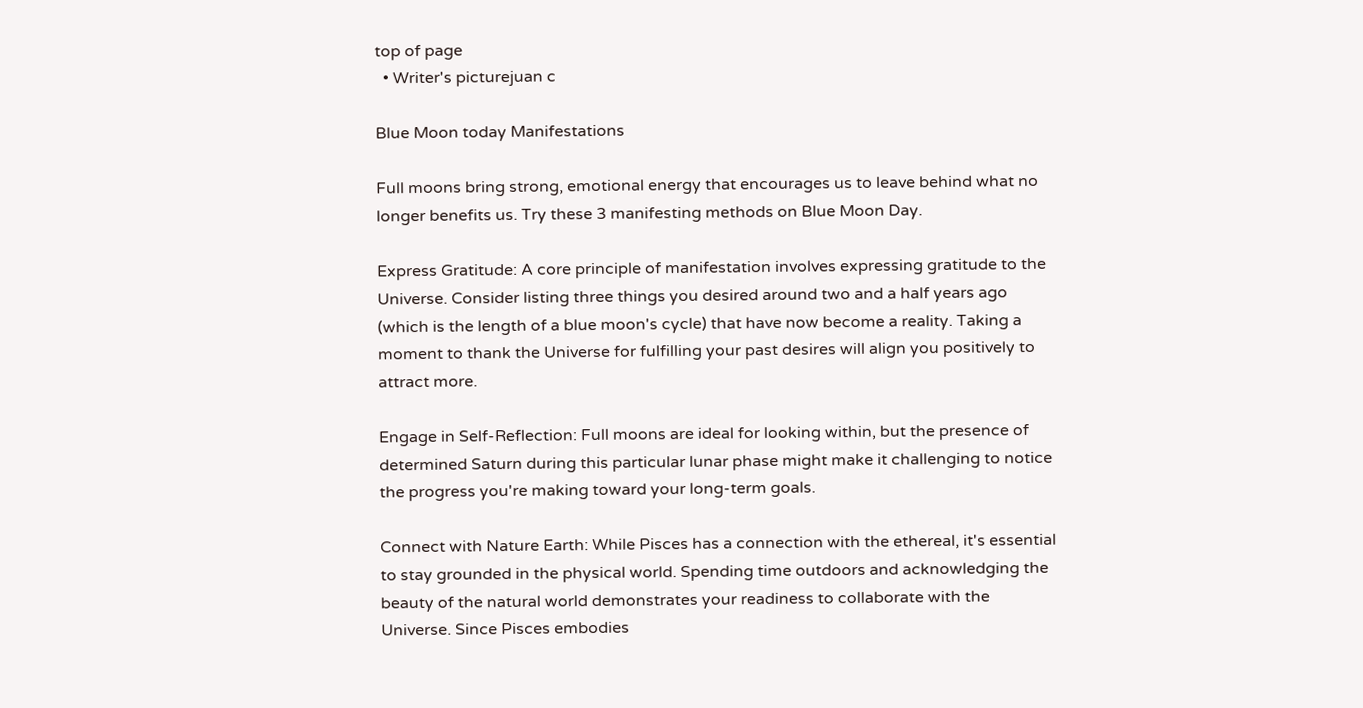top of page
  • Writer's picturejuan c

Blue Moon today Manifestations

Full moons bring strong, emotional energy that encourages us to leave behind what no longer benefits us. Try these 3 manifesting methods on Blue Moon Day.

Express Gratitude: A core principle of manifestation involves expressing gratitude to the Universe. Consider listing three things you desired around two and a half years ago (which is the length of a blue moon's cycle) that have now become a reality. Taking a moment to thank the Universe for fulfilling your past desires will align you positively to attract more.

Engage in Self-Reflection: Full moons are ideal for looking within, but the presence of determined Saturn during this particular lunar phase might make it challenging to notice the progress you're making toward your long-term goals.

Connect with Nature Earth: While Pisces has a connection with the ethereal, it's essential to stay grounded in the physical world. Spending time outdoors and acknowledging the beauty of the natural world demonstrates your readiness to collaborate with the Universe. Since Pisces embodies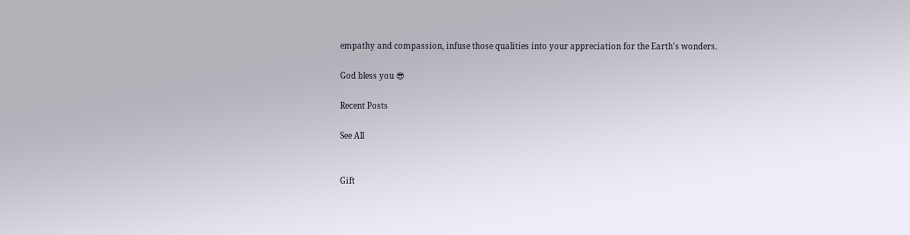empathy and compassion, infuse those qualities into your appreciation for the Earth's wonders.

God bless you 😎

Recent Posts

See All


Gift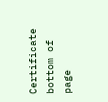Certificate
bottom of page